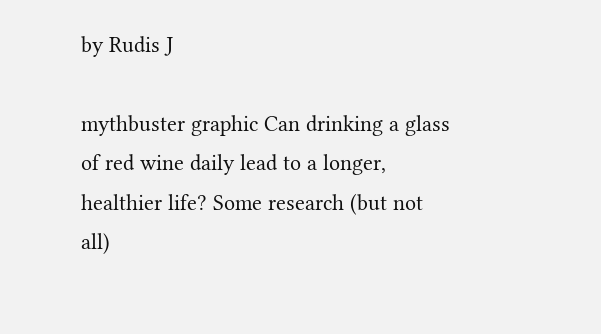by Rudis J

mythbuster graphic Can drinking a glass of red wine daily lead to a longer, healthier life? Some research (but not all)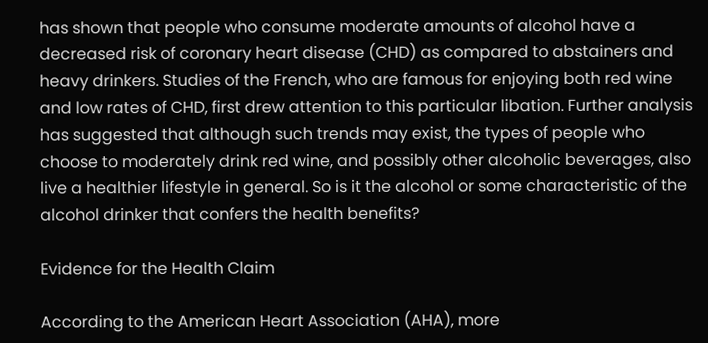has shown that people who consume moderate amounts of alcohol have a decreased risk of coronary heart disease (CHD) as compared to abstainers and heavy drinkers. Studies of the French, who are famous for enjoying both red wine and low rates of CHD, first drew attention to this particular libation. Further analysis has suggested that although such trends may exist, the types of people who choose to moderately drink red wine, and possibly other alcoholic beverages, also live a healthier lifestyle in general. So is it the alcohol or some characteristic of the alcohol drinker that confers the health benefits?

Evidence for the Health Claim

According to the American Heart Association (AHA), more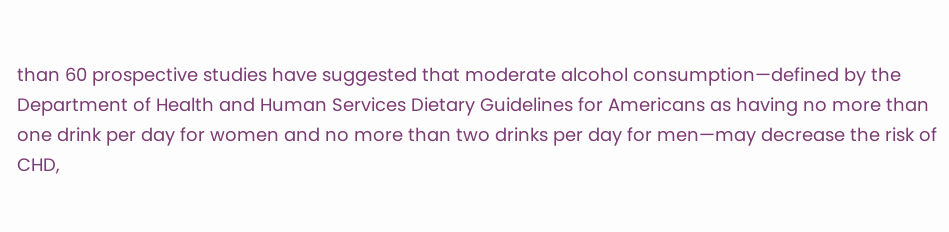than 60 prospective studies have suggested that moderate alcohol consumption—defined by the Department of Health and Human Services Dietary Guidelines for Americans as having no more than one drink per day for women and no more than two drinks per day for men—may decrease the risk of CHD,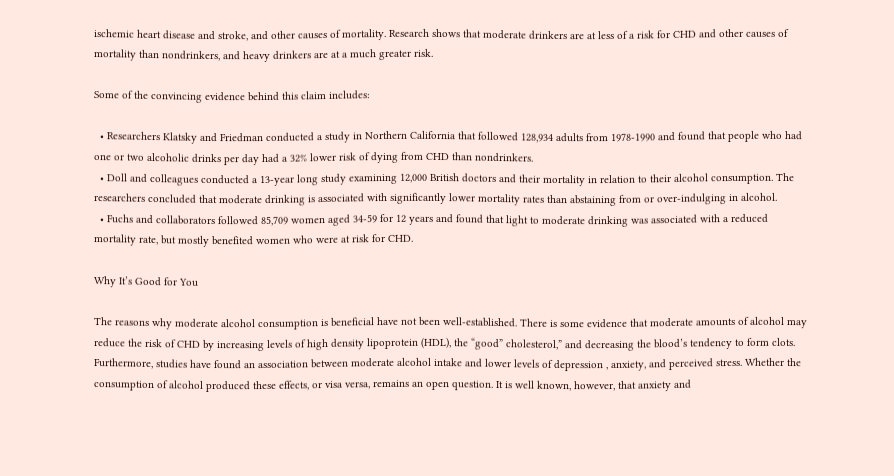ischemic heart disease and stroke, and other causes of mortality. Research shows that moderate drinkers are at less of a risk for CHD and other causes of mortality than nondrinkers, and heavy drinkers are at a much greater risk.

Some of the convincing evidence behind this claim includes:

  • Researchers Klatsky and Friedman conducted a study in Northern California that followed 128,934 adults from 1978-1990 and found that people who had one or two alcoholic drinks per day had a 32% lower risk of dying from CHD than nondrinkers.
  • Doll and colleagues conducted a 13-year long study examining 12,000 British doctors and their mortality in relation to their alcohol consumption. The researchers concluded that moderate drinking is associated with significantly lower mortality rates than abstaining from or over-indulging in alcohol.
  • Fuchs and collaborators followed 85,709 women aged 34-59 for 12 years and found that light to moderate drinking was associated with a reduced mortality rate, but mostly benefited women who were at risk for CHD.

Why It’s Good for You

The reasons why moderate alcohol consumption is beneficial have not been well-established. There is some evidence that moderate amounts of alcohol may reduce the risk of CHD by increasing levels of high density lipoprotein (HDL), the “good” cholesterol,” and decreasing the blood’s tendency to form clots. Furthermore, studies have found an association between moderate alcohol intake and lower levels of depression , anxiety, and perceived stress. Whether the consumption of alcohol produced these effects, or visa versa, remains an open question. It is well known, however, that anxiety and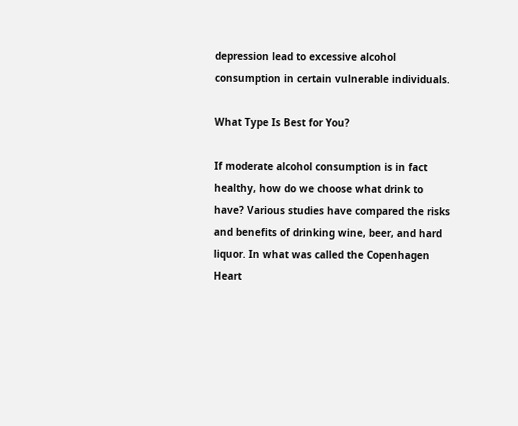depression lead to excessive alcohol consumption in certain vulnerable individuals.

What Type Is Best for You?

If moderate alcohol consumption is in fact healthy, how do we choose what drink to have? Various studies have compared the risks and benefits of drinking wine, beer, and hard liquor. In what was called the Copenhagen Heart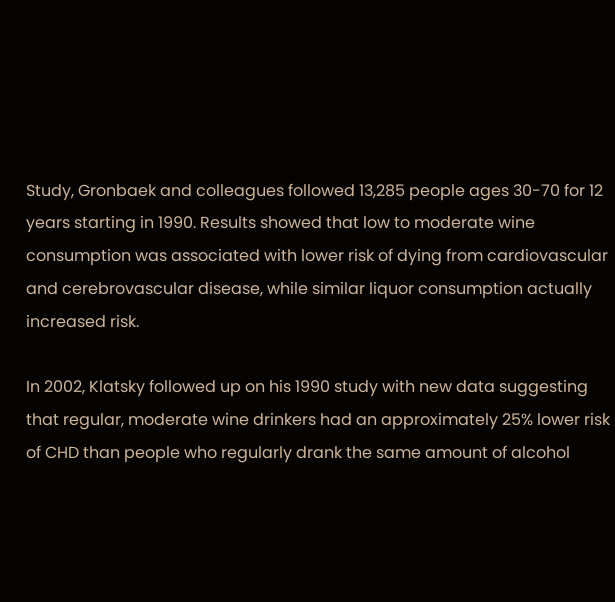Study, Gronbaek and colleagues followed 13,285 people ages 30-70 for 12 years starting in 1990. Results showed that low to moderate wine consumption was associated with lower risk of dying from cardiovascular and cerebrovascular disease, while similar liquor consumption actually increased risk.

In 2002, Klatsky followed up on his 1990 study with new data suggesting that regular, moderate wine drinkers had an approximately 25% lower risk of CHD than people who regularly drank the same amount of alcohol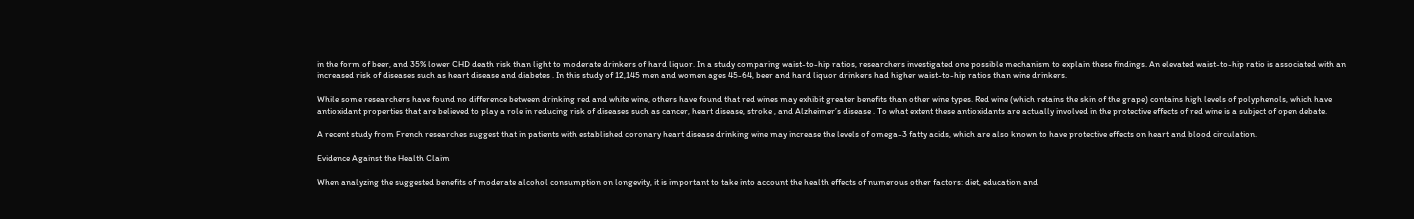in the form of beer, and 35% lower CHD death risk than light to moderate drinkers of hard liquor. In a study comparing waist-to-hip ratios, researchers investigated one possible mechanism to explain these findings. An elevated waist-to-hip ratio is associated with an increased risk of diseases such as heart disease and diabetes . In this study of 12,145 men and women ages 45-64, beer and hard liquor drinkers had higher waist-to-hip ratios than wine drinkers.

While some researchers have found no difference between drinking red and white wine, others have found that red wines may exhibit greater benefits than other wine types. Red wine (which retains the skin of the grape) contains high levels of polyphenols, which have antioxidant properties that are believed to play a role in reducing risk of diseases such as cancer, heart disease, stroke , and Alzheimer’s disease . To what extent these antioxidants are actually involved in the protective effects of red wine is a subject of open debate.

A recent study from French researches suggest that in patients with established coronary heart disease drinking wine may increase the levels of omega-3 fatty acids, which are also known to have protective effects on heart and blood circulation.

Evidence Against the Health Claim

When analyzing the suggested benefits of moderate alcohol consumption on longevity, it is important to take into account the health effects of numerous other factors: diet, education and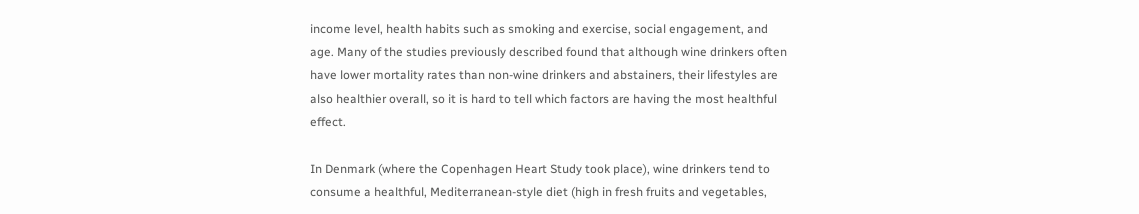income level, health habits such as smoking and exercise, social engagement, and age. Many of the studies previously described found that although wine drinkers often have lower mortality rates than non-wine drinkers and abstainers, their lifestyles are also healthier overall, so it is hard to tell which factors are having the most healthful effect.

In Denmark (where the Copenhagen Heart Study took place), wine drinkers tend to consume a healthful, Mediterranean-style diet (high in fresh fruits and vegetables,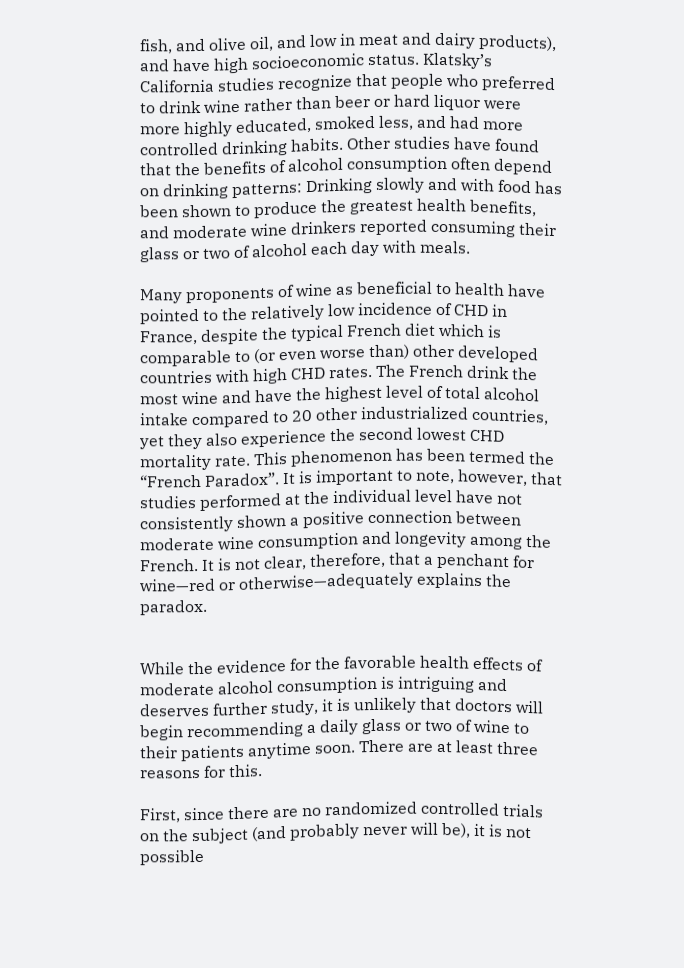fish, and olive oil, and low in meat and dairy products), and have high socioeconomic status. Klatsky’s California studies recognize that people who preferred to drink wine rather than beer or hard liquor were more highly educated, smoked less, and had more controlled drinking habits. Other studies have found that the benefits of alcohol consumption often depend on drinking patterns: Drinking slowly and with food has been shown to produce the greatest health benefits, and moderate wine drinkers reported consuming their glass or two of alcohol each day with meals.

Many proponents of wine as beneficial to health have pointed to the relatively low incidence of CHD in France, despite the typical French diet which is comparable to (or even worse than) other developed countries with high CHD rates. The French drink the most wine and have the highest level of total alcohol intake compared to 20 other industrialized countries, yet they also experience the second lowest CHD mortality rate. This phenomenon has been termed the “French Paradox”. It is important to note, however, that studies performed at the individual level have not consistently shown a positive connection between moderate wine consumption and longevity among the French. It is not clear, therefore, that a penchant for wine—red or otherwise—adequately explains the paradox.


While the evidence for the favorable health effects of moderate alcohol consumption is intriguing and deserves further study, it is unlikely that doctors will begin recommending a daily glass or two of wine to their patients anytime soon. There are at least three reasons for this.

First, since there are no randomized controlled trials on the subject (and probably never will be), it is not possible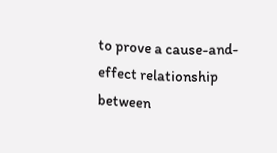to prove a cause-and-effect relationship between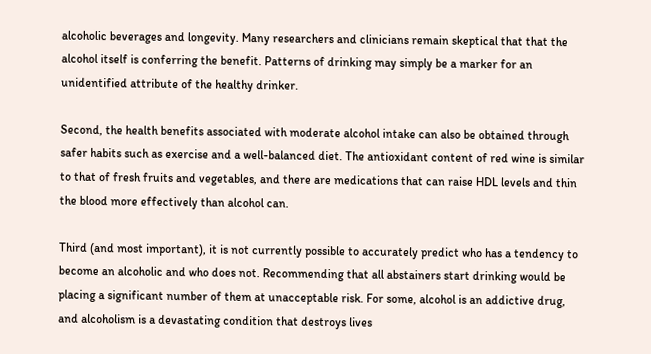alcoholic beverages and longevity. Many researchers and clinicians remain skeptical that that the alcohol itself is conferring the benefit. Patterns of drinking may simply be a marker for an unidentified attribute of the healthy drinker.

Second, the health benefits associated with moderate alcohol intake can also be obtained through safer habits such as exercise and a well-balanced diet. The antioxidant content of red wine is similar to that of fresh fruits and vegetables, and there are medications that can raise HDL levels and thin the blood more effectively than alcohol can.

Third (and most important), it is not currently possible to accurately predict who has a tendency to become an alcoholic and who does not. Recommending that all abstainers start drinking would be placing a significant number of them at unacceptable risk. For some, alcohol is an addictive drug, and alcoholism is a devastating condition that destroys lives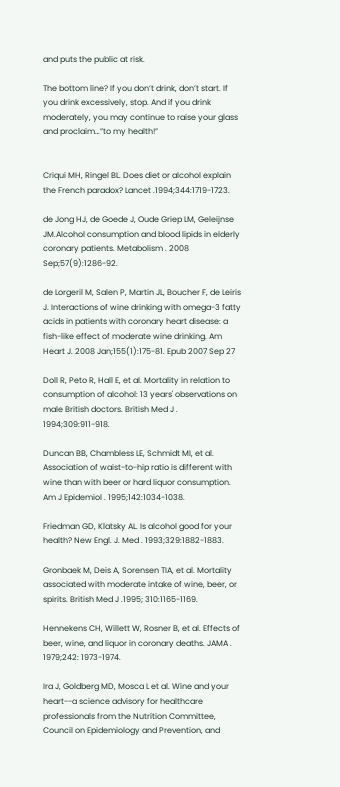and puts the public at risk.

The bottom line? If you don’t drink, don’t start. If you drink excessively, stop. And if you drink moderately, you may continue to raise your glass and proclaim…”to my health!”


Criqui MH, Ringel BL. Does diet or alcohol explain the French paradox? Lancet .1994;344:1719-1723.

de Jong HJ, de Goede J, Oude Griep LM, Geleijnse JM.Alcohol consumption and blood lipids in elderly coronary patients. Metabolism . 2008 Sep;57(9):1286-92.

de Lorgeril M, Salen P, Martin JL, Boucher F, de Leiris J. Interactions of wine drinking with omega-3 fatty acids in patients with coronary heart disease: a fish-like effect of moderate wine drinking. Am Heart J. 2008 Jan;155(1):175-81. Epub 2007 Sep 27

Doll R, Peto R, Hall E, et al. Mortality in relation to consumption of alcohol: 13 years' observations on male British doctors. British Med J . 1994;309:911-918.

Duncan BB, Chambless LE, Schmidt MI, et al. Association of waist-to-hip ratio is different with wine than with beer or hard liquor consumption. Am J Epidemiol . 1995;142:1034-1038.

Friedman GD, Klatsky AL. Is alcohol good for your health? New Engl. J. Med . 1993;329:1882-1883.

Gronbaek M, Deis A, Sorensen TIA, et al. Mortality associated with moderate intake of wine, beer, or spirits. British Med J .1995; 310:1165-1169.

Hennekens CH, Willett W, Rosner B, et al. Effects of beer, wine, and liquor in coronary deaths. JAMA . 1979;242: 1973-1974.

Ira J, Goldberg MD, Mosca L et al. Wine and your heart--a science advisory for healthcare professionals from the Nutrition Committee, Council on Epidemiology and Prevention, and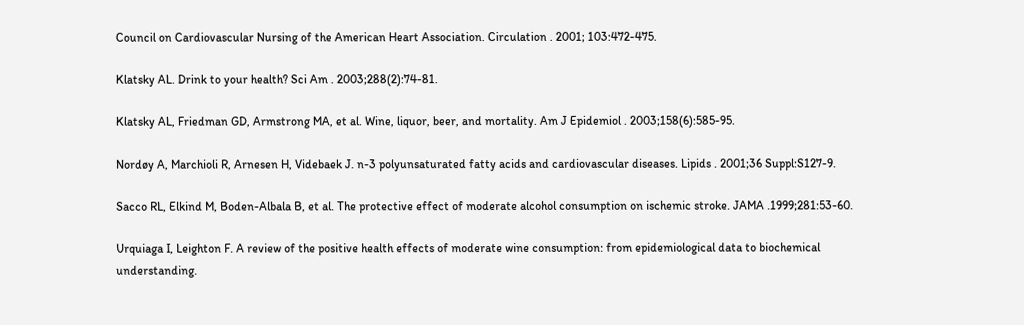Council on Cardiovascular Nursing of the American Heart Association. Circulation . 2001; 103:472-475.

Klatsky AL. Drink to your health? Sci Am . 2003;288(2):74-81.

Klatsky AL, Friedman GD, Armstrong MA, et al. Wine, liquor, beer, and mortality. Am J Epidemiol . 2003;158(6):585-95.

Nordøy A, Marchioli R, Arnesen H, Videbaek J. n-3 polyunsaturated fatty acids and cardiovascular diseases. Lipids . 2001;36 Suppl:S127-9.

Sacco RL, Elkind M, Boden-Albala B, et al. The protective effect of moderate alcohol consumption on ischemic stroke. JAMA .1999;281:53-60.

Urquiaga I, Leighton F. A review of the positive health effects of moderate wine consumption: from epidemiological data to biochemical understanding.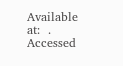Available at:  . Accessed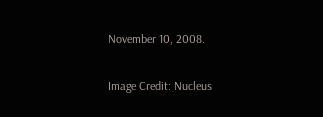November 10, 2008.

Image Credit: Nucleus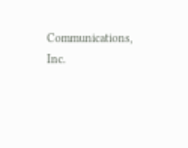Communications, Inc.